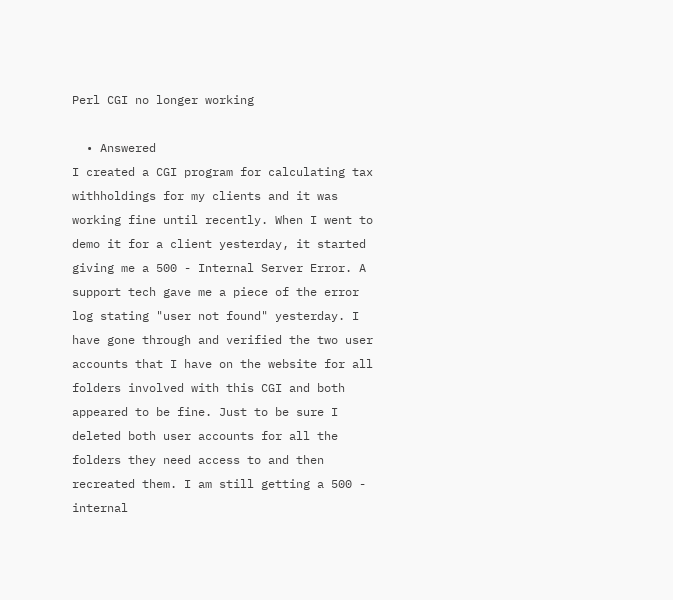Perl CGI no longer working

  • Answered
I created a CGI program for calculating tax withholdings for my clients and it was working fine until recently. When I went to demo it for a client yesterday, it started giving me a 500 - Internal Server Error. A support tech gave me a piece of the error log stating "user not found" yesterday. I have gone through and verified the two user accounts that I have on the website for all folders involved with this CGI and both appeared to be fine. Just to be sure I deleted both user accounts for all the folders they need access to and then recreated them. I am still getting a 500 - internal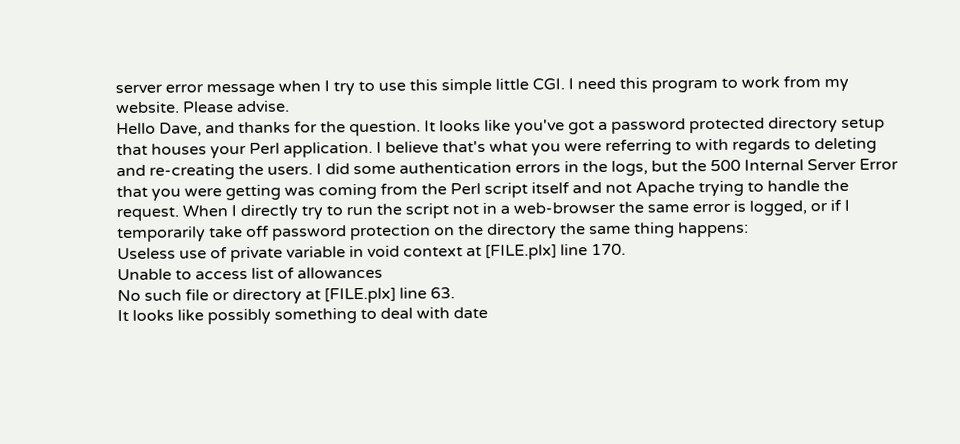server error message when I try to use this simple little CGI. I need this program to work from my website. Please advise.
Hello Dave, and thanks for the question. It looks like you've got a password protected directory setup that houses your Perl application. I believe that's what you were referring to with regards to deleting and re-creating the users. I did some authentication errors in the logs, but the 500 Internal Server Error that you were getting was coming from the Perl script itself and not Apache trying to handle the request. When I directly try to run the script not in a web-browser the same error is logged, or if I temporarily take off password protection on the directory the same thing happens:
Useless use of private variable in void context at [FILE.plx] line 170.
Unable to access list of allowances
No such file or directory at [FILE.plx] line 63.
It looks like possibly something to deal with date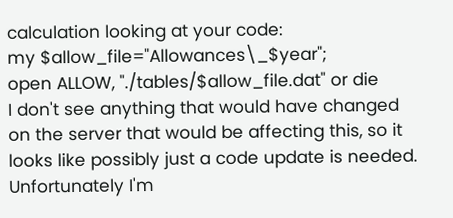calculation looking at your code:
my $allow_file="Allowances\_$year";
open ALLOW, "./tables/$allow_file.dat" or die
I don't see anything that would have changed on the server that would be affecting this, so it looks like possibly just a code update is needed. Unfortunately I'm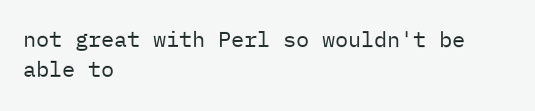not great with Perl so wouldn't be able to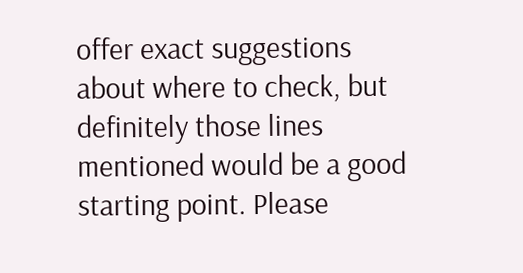offer exact suggestions about where to check, but definitely those lines mentioned would be a good starting point. Please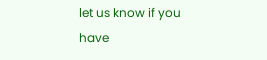let us know if you have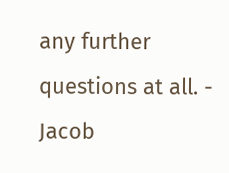any further questions at all. - Jacob